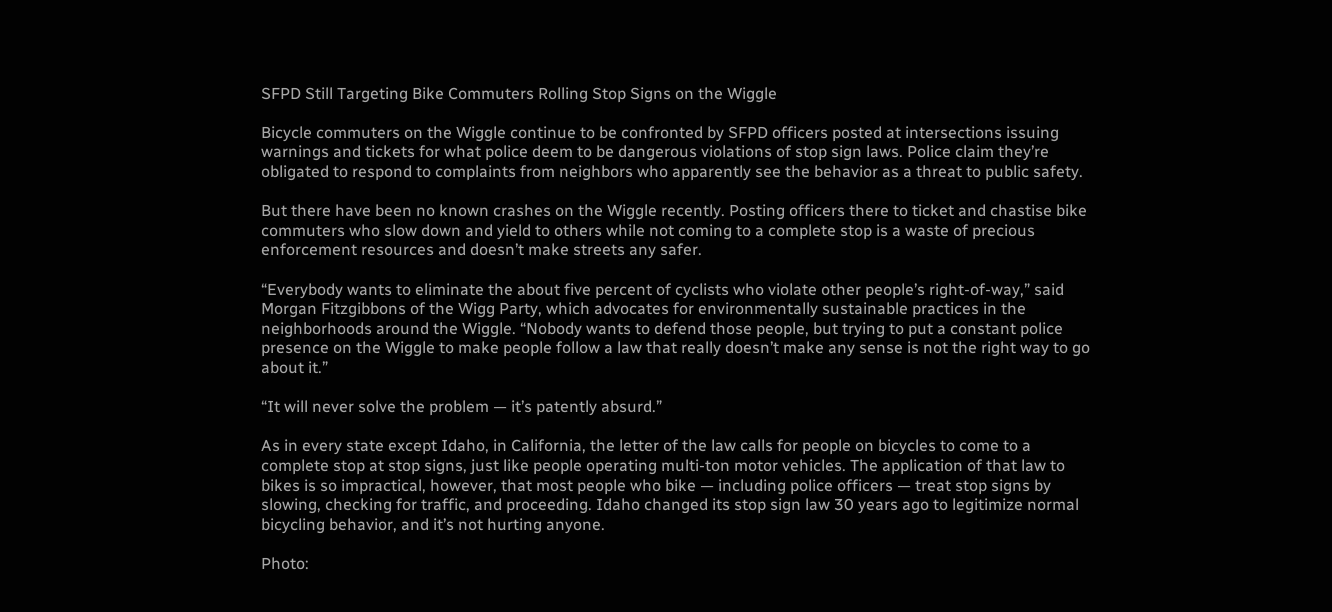SFPD Still Targeting Bike Commuters Rolling Stop Signs on the Wiggle

Bicycle commuters on the Wiggle continue to be confronted by SFPD officers posted at intersections issuing warnings and tickets for what police deem to be dangerous violations of stop sign laws. Police claim they’re obligated to respond to complaints from neighbors who apparently see the behavior as a threat to public safety.

But there have been no known crashes on the Wiggle recently. Posting officers there to ticket and chastise bike commuters who slow down and yield to others while not coming to a complete stop is a waste of precious enforcement resources and doesn’t make streets any safer.

“Everybody wants to eliminate the about five percent of cyclists who violate other people’s right-of-way,” said Morgan Fitzgibbons of the Wigg Party, which advocates for environmentally sustainable practices in the neighborhoods around the Wiggle. “Nobody wants to defend those people, but trying to put a constant police presence on the Wiggle to make people follow a law that really doesn’t make any sense is not the right way to go about it.”

“It will never solve the problem — it’s patently absurd.”

As in every state except Idaho, in California, the letter of the law calls for people on bicycles to come to a complete stop at stop signs, just like people operating multi-ton motor vehicles. The application of that law to bikes is so impractical, however, that most people who bike — including police officers — treat stop signs by slowing, checking for traffic, and proceeding. Idaho changed its stop sign law 30 years ago to legitimize normal bicycling behavior, and it’s not hurting anyone.

Photo: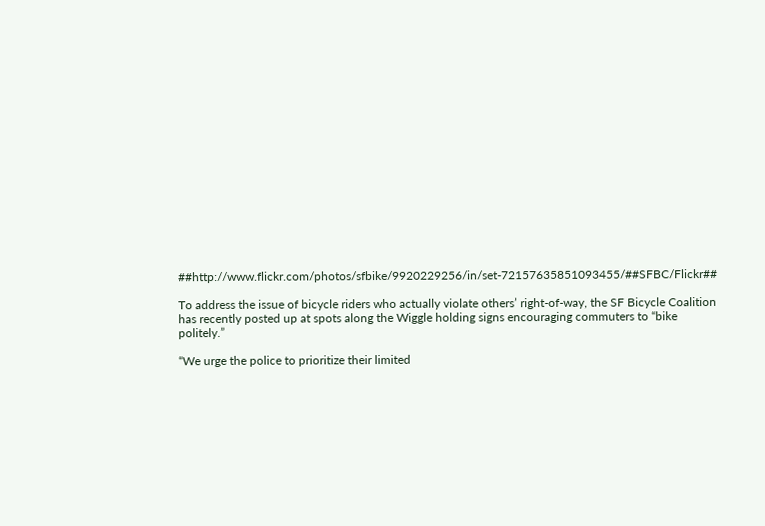##http://www.flickr.com/photos/sfbike/9920229256/in/set-72157635851093455/##SFBC/Flickr##

To address the issue of bicycle riders who actually violate others’ right-of-way, the SF Bicycle Coalition has recently posted up at spots along the Wiggle holding signs encouraging commuters to “bike politely.”

“We urge the police to prioritize their limited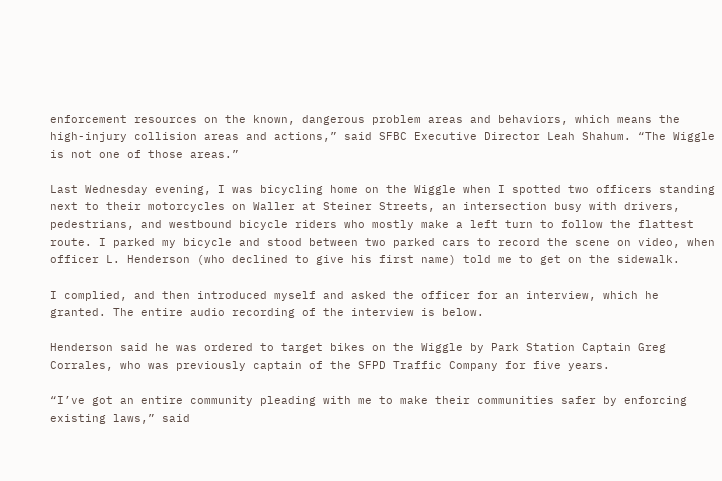enforcement resources on the known, dangerous problem areas and behaviors, which means the high-injury collision areas and actions,” said SFBC Executive Director Leah Shahum. “The Wiggle is not one of those areas.”

Last Wednesday evening, I was bicycling home on the Wiggle when I spotted two officers standing next to their motorcycles on Waller at Steiner Streets, an intersection busy with drivers, pedestrians, and westbound bicycle riders who mostly make a left turn to follow the flattest route. I parked my bicycle and stood between two parked cars to record the scene on video, when officer L. Henderson (who declined to give his first name) told me to get on the sidewalk.

I complied, and then introduced myself and asked the officer for an interview, which he granted. The entire audio recording of the interview is below.

Henderson said he was ordered to target bikes on the Wiggle by Park Station Captain Greg Corrales, who was previously captain of the SFPD Traffic Company for five years.

“I’ve got an entire community pleading with me to make their communities safer by enforcing existing laws,” said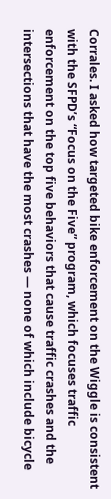Corrales. I asked how targeted bike enforcement on the Wiggle is consistent with the SFPD’s “Focus on the Five” program, which focuses traffic enforcement on the top five behaviors that cause traffic crashes and the intersections that have the most crashes — none of which include bicycle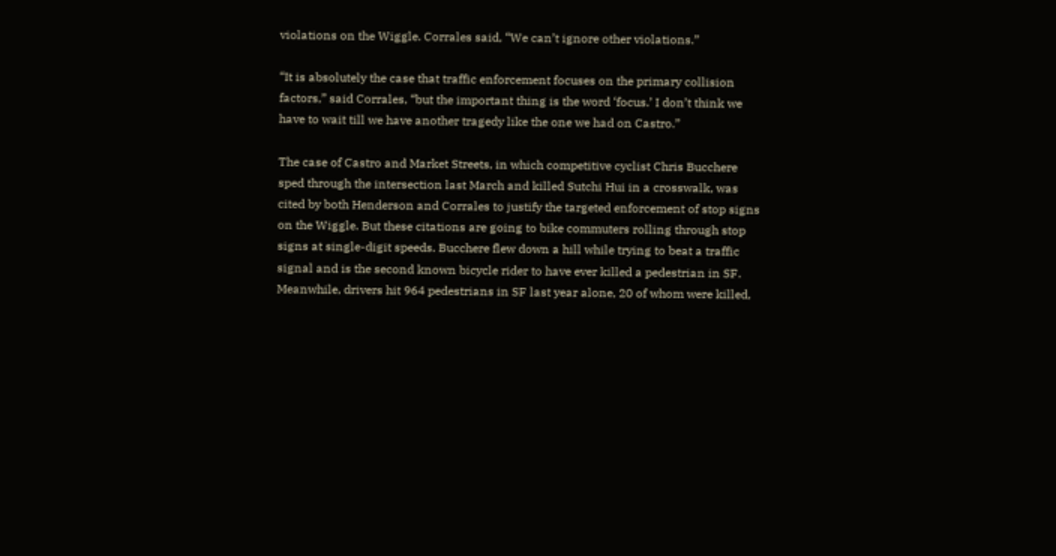violations on the Wiggle. Corrales said, “We can’t ignore other violations.”

“It is absolutely the case that traffic enforcement focuses on the primary collision factors,” said Corrales, “but the important thing is the word ‘focus.’ I don’t think we have to wait till we have another tragedy like the one we had on Castro.”

The case of Castro and Market Streets, in which competitive cyclist Chris Bucchere sped through the intersection last March and killed Sutchi Hui in a crosswalk, was cited by both Henderson and Corrales to justify the targeted enforcement of stop signs on the Wiggle. But these citations are going to bike commuters rolling through stop signs at single-digit speeds. Bucchere flew down a hill while trying to beat a traffic signal and is the second known bicycle rider to have ever killed a pedestrian in SF. Meanwhile, drivers hit 964 pedestrians in SF last year alone, 20 of whom were killed,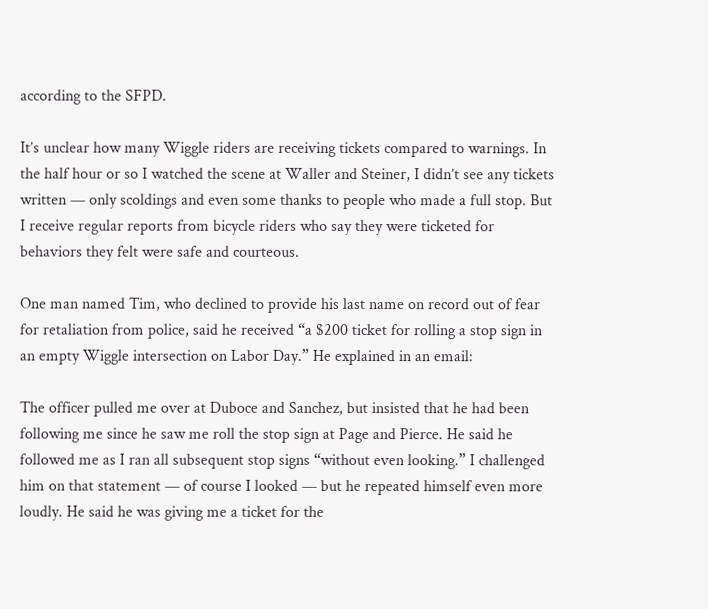according to the SFPD.

It’s unclear how many Wiggle riders are receiving tickets compared to warnings. In the half hour or so I watched the scene at Waller and Steiner, I didn’t see any tickets written — only scoldings and even some thanks to people who made a full stop. But I receive regular reports from bicycle riders who say they were ticketed for behaviors they felt were safe and courteous.

One man named Tim, who declined to provide his last name on record out of fear for retaliation from police, said he received “a $200 ticket for rolling a stop sign in an empty Wiggle intersection on Labor Day.” He explained in an email:

The officer pulled me over at Duboce and Sanchez, but insisted that he had been following me since he saw me roll the stop sign at Page and Pierce. He said he followed me as I ran all subsequent stop signs “without even looking.” I challenged him on that statement — of course I looked — but he repeated himself even more loudly. He said he was giving me a ticket for the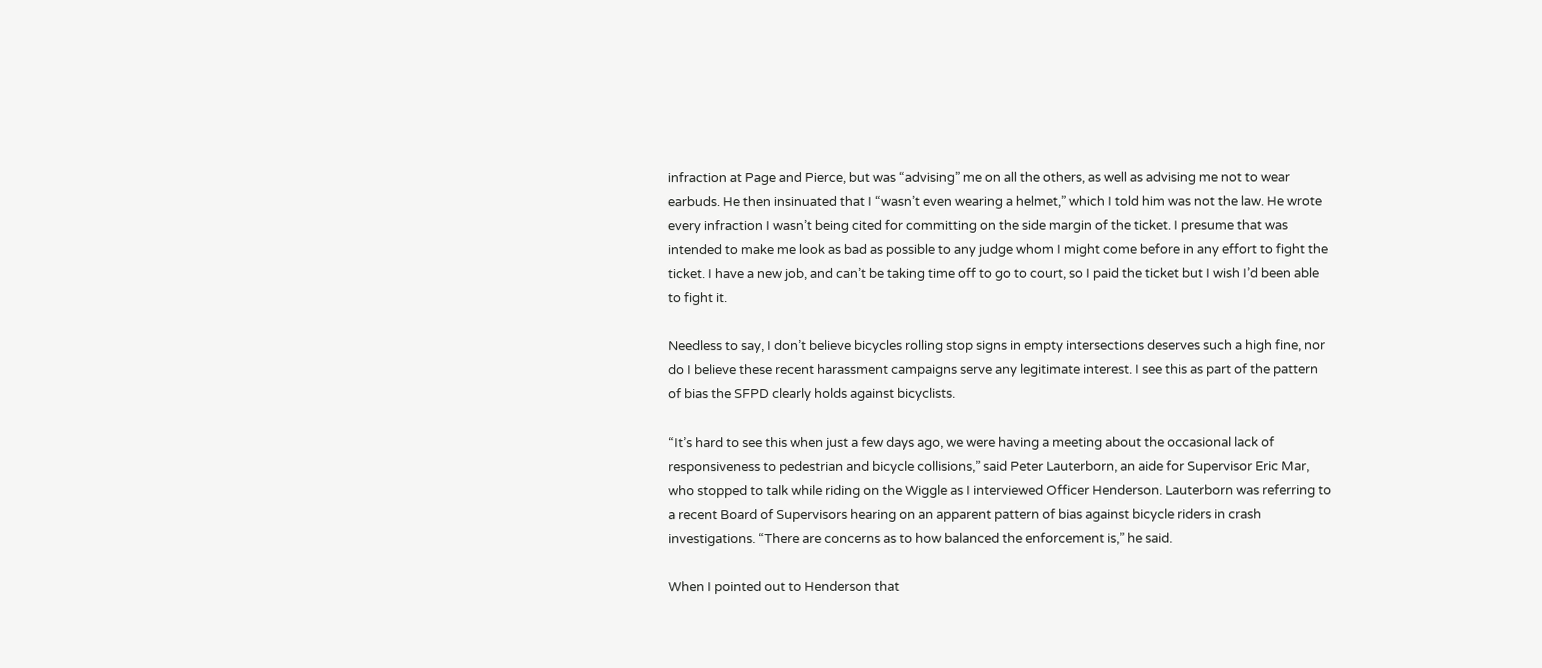infraction at Page and Pierce, but was “advising” me on all the others, as well as advising me not to wear earbuds. He then insinuated that I “wasn’t even wearing a helmet,” which I told him was not the law. He wrote every infraction I wasn’t being cited for committing on the side margin of the ticket. I presume that was intended to make me look as bad as possible to any judge whom I might come before in any effort to fight the ticket. I have a new job, and can’t be taking time off to go to court, so I paid the ticket but I wish I’d been able to fight it.

Needless to say, I don’t believe bicycles rolling stop signs in empty intersections deserves such a high fine, nor do I believe these recent harassment campaigns serve any legitimate interest. I see this as part of the pattern of bias the SFPD clearly holds against bicyclists.

“It’s hard to see this when just a few days ago, we were having a meeting about the occasional lack of responsiveness to pedestrian and bicycle collisions,” said Peter Lauterborn, an aide for Supervisor Eric Mar, who stopped to talk while riding on the Wiggle as I interviewed Officer Henderson. Lauterborn was referring to a recent Board of Supervisors hearing on an apparent pattern of bias against bicycle riders in crash investigations. “There are concerns as to how balanced the enforcement is,” he said.

When I pointed out to Henderson that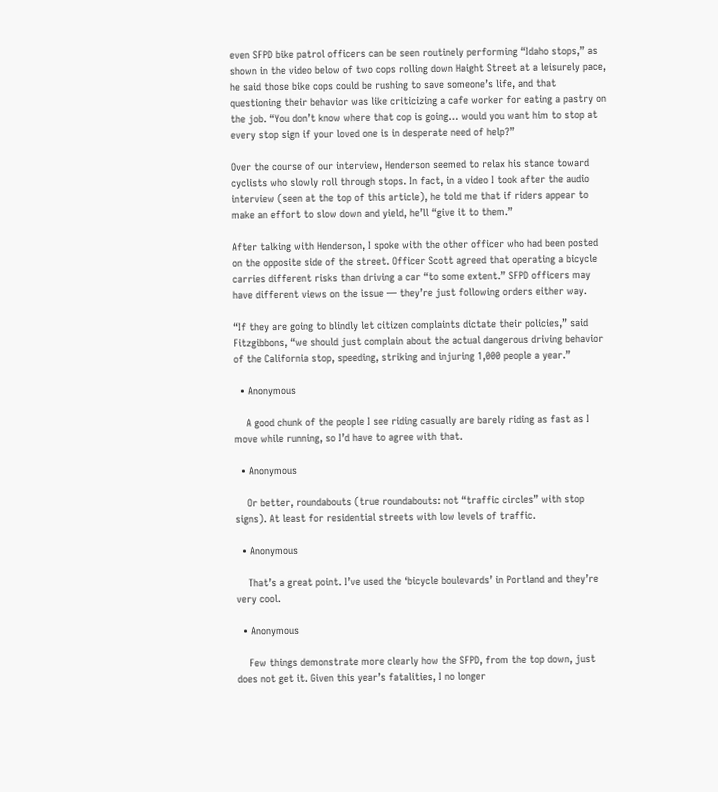even SFPD bike patrol officers can be seen routinely performing “Idaho stops,” as shown in the video below of two cops rolling down Haight Street at a leisurely pace, he said those bike cops could be rushing to save someone’s life, and that questioning their behavior was like criticizing a cafe worker for eating a pastry on the job. “You don’t know where that cop is going… would you want him to stop at every stop sign if your loved one is in desperate need of help?”

Over the course of our interview, Henderson seemed to relax his stance toward cyclists who slowly roll through stops. In fact, in a video I took after the audio interview (seen at the top of this article), he told me that if riders appear to make an effort to slow down and yield, he’ll “give it to them.”

After talking with Henderson, I spoke with the other officer who had been posted on the opposite side of the street. Officer Scott agreed that operating a bicycle carries different risks than driving a car “to some extent.” SFPD officers may have different views on the issue — they’re just following orders either way.

“If they are going to blindly let citizen complaints dictate their policies,” said Fitzgibbons, “we should just complain about the actual dangerous driving behavior of the California stop, speeding, striking and injuring 1,000 people a year.”

  • Anonymous

    A good chunk of the people I see riding casually are barely riding as fast as I move while running, so I’d have to agree with that.

  • Anonymous

    Or better, roundabouts (true roundabouts: not “traffic circles” with stop signs). At least for residential streets with low levels of traffic.

  • Anonymous

    That’s a great point. I’ve used the ‘bicycle boulevards’ in Portland and they’re very cool.

  • Anonymous

    Few things demonstrate more clearly how the SFPD, from the top down, just does not get it. Given this year’s fatalities, I no longer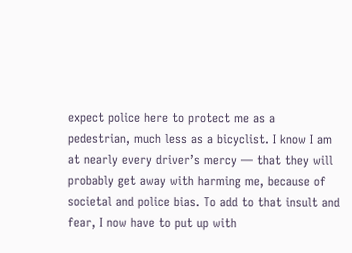expect police here to protect me as a pedestrian, much less as a bicyclist. I know I am at nearly every driver’s mercy — that they will probably get away with harming me, because of societal and police bias. To add to that insult and fear, I now have to put up with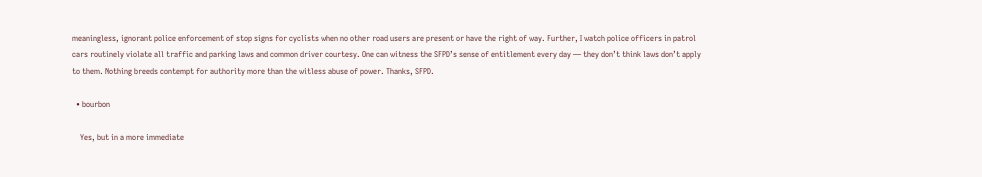meaningless, ignorant police enforcement of stop signs for cyclists when no other road users are present or have the right of way. Further, I watch police officers in patrol cars routinely violate all traffic and parking laws and common driver courtesy. One can witness the SFPD’s sense of entitlement every day — they don’t think laws don’t apply to them. Nothing breeds contempt for authority more than the witless abuse of power. Thanks, SFPD.

  • bourbon

    Yes, but in a more immediate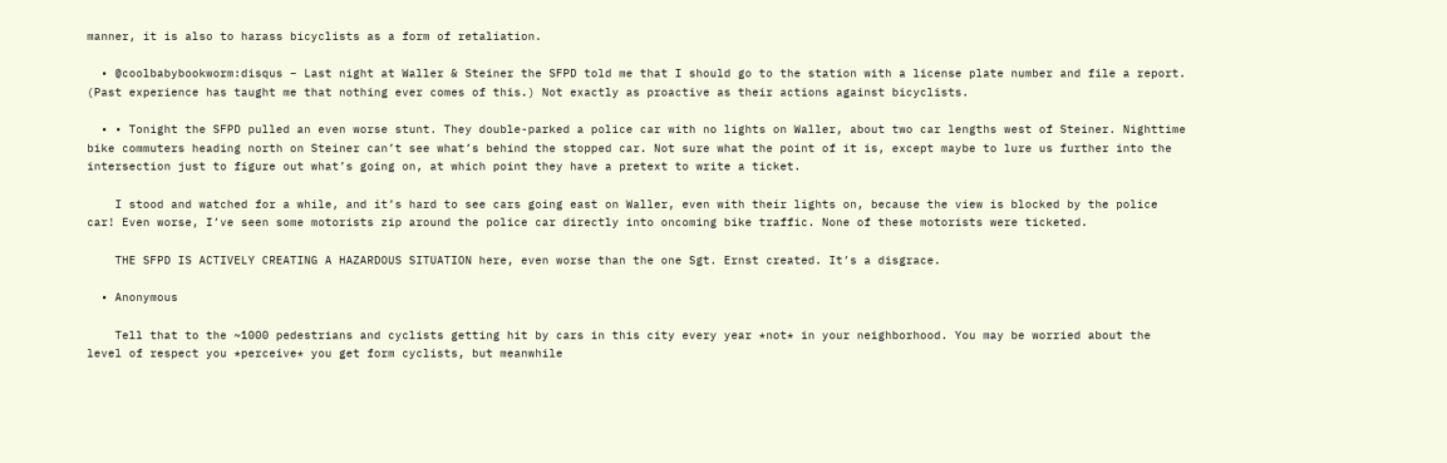manner, it is also to harass bicyclists as a form of retaliation.

  • @coolbabybookworm:disqus – Last night at Waller & Steiner the SFPD told me that I should go to the station with a license plate number and file a report. (Past experience has taught me that nothing ever comes of this.) Not exactly as proactive as their actions against bicyclists.

  • • Tonight the SFPD pulled an even worse stunt. They double-parked a police car with no lights on Waller, about two car lengths west of Steiner. Nighttime bike commuters heading north on Steiner can’t see what’s behind the stopped car. Not sure what the point of it is, except maybe to lure us further into the intersection just to figure out what’s going on, at which point they have a pretext to write a ticket.

    I stood and watched for a while, and it’s hard to see cars going east on Waller, even with their lights on, because the view is blocked by the police car! Even worse, I’ve seen some motorists zip around the police car directly into oncoming bike traffic. None of these motorists were ticketed.

    THE SFPD IS ACTIVELY CREATING A HAZARDOUS SITUATION here, even worse than the one Sgt. Ernst created. It’s a disgrace.

  • Anonymous

    Tell that to the ~1000 pedestrians and cyclists getting hit by cars in this city every year *not* in your neighborhood. You may be worried about the level of respect you *perceive* you get form cyclists, but meanwhile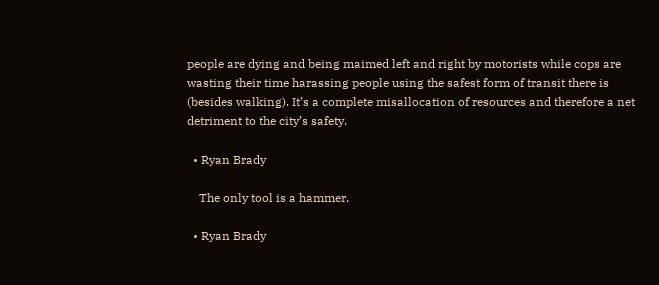people are dying and being maimed left and right by motorists while cops are wasting their time harassing people using the safest form of transit there is (besides walking). It’s a complete misallocation of resources and therefore a net detriment to the city’s safety.

  • Ryan Brady

    The only tool is a hammer.

  • Ryan Brady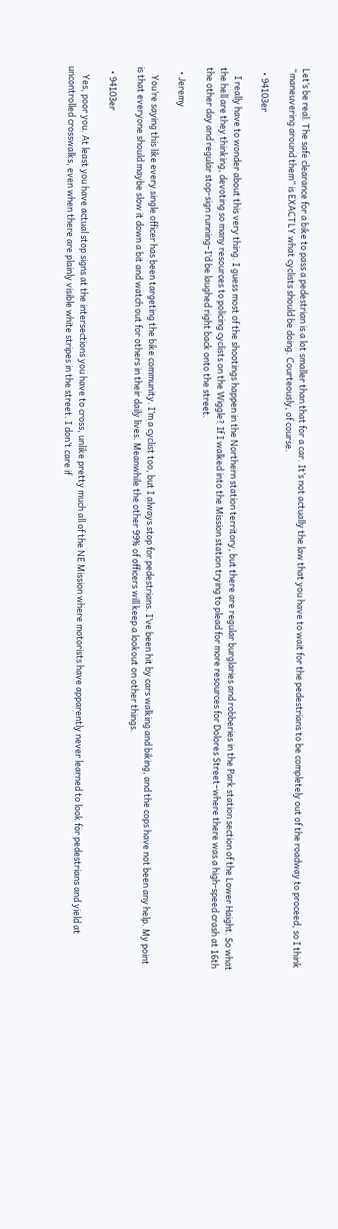Let’s be real. The safe clearance for a bike to pass a pedestrian is a lot smaller than that for a car. It’s not actually the law that you have to wait for the pedestrians to be completely out of the roadway to proceed, so I think “maneuvering around them” is EXACTLY what cyclists should be doing. Courteously, of course.

  • 94103er

    I really have to wonder about this very thing. I guess most of the shootings happen in the Northern station territory, but there are regular burglaries and robberies in the Park station section of the Lower Haight. So what the hell are they thinking, devoting so many resources to policing cyclists on the Wiggle? If I walked into the Mission station trying to plead for more resources for Dolores Street–where there was a high-speed crash at 16th the other day and regular stop-sign running–I’d be laughed right back onto the street.

  • Jeremy

    You’re saying this like every single officer has been targeting the bike community. I’m a cyclist too, but I always stop for pedestrians. I’ve been hit by cars walking and biking, and the cops have not been any help. My point is that everyone should maybe slow it down a bit and watch out for others in their daily lives. Meanwhile the other 99% of officers will keep a lookout on other things.

  • 94103er

    Yes, poor you. At least you have actual stop signs at the intersections you have to cross, unlike pretty much all of the NE Mission where motorists have apparently never learned to look for pedestrians and yield at uncontrolled crosswalks, even when there are plainly visible white stripes in the street. I don’t care if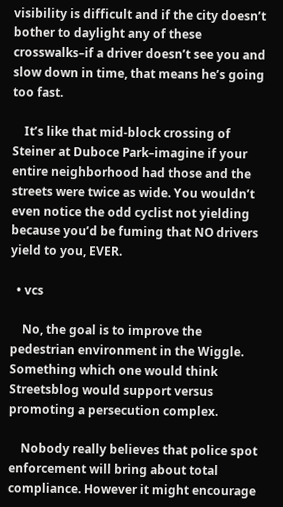visibility is difficult and if the city doesn’t bother to daylight any of these crosswalks–if a driver doesn’t see you and slow down in time, that means he’s going too fast.

    It’s like that mid-block crossing of Steiner at Duboce Park–imagine if your entire neighborhood had those and the streets were twice as wide. You wouldn’t even notice the odd cyclist not yielding because you’d be fuming that NO drivers yield to you, EVER.

  • vcs

    No, the goal is to improve the pedestrian environment in the Wiggle. Something which one would think Streetsblog would support versus promoting a persecution complex.

    Nobody really believes that police spot enforcement will bring about total compliance. However it might encourage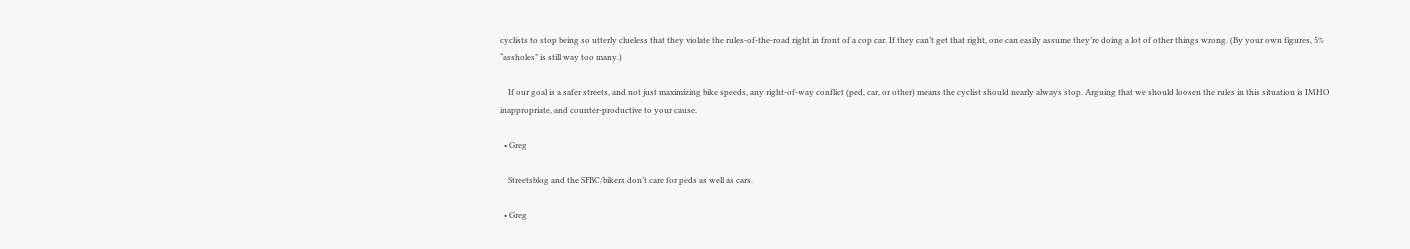cyclists to stop being so utterly clueless that they violate the rules-of-the-road right in front of a cop car. If they can’t get that right, one can easily assume they’re doing a lot of other things wrong. (By your own figures, 5% “assholes” is still way too many.)

    If our goal is a safer streets, and not just maximizing bike speeds, any right-of-way conflict (ped, car, or other) means the cyclist should nearly always stop. Arguing that we should loosen the rules in this situation is IMHO inappropriate, and counter-productive to your cause.

  • Greg

    Streetsblog and the SFBC/bikers don’t care for peds as well as cars.

  • Greg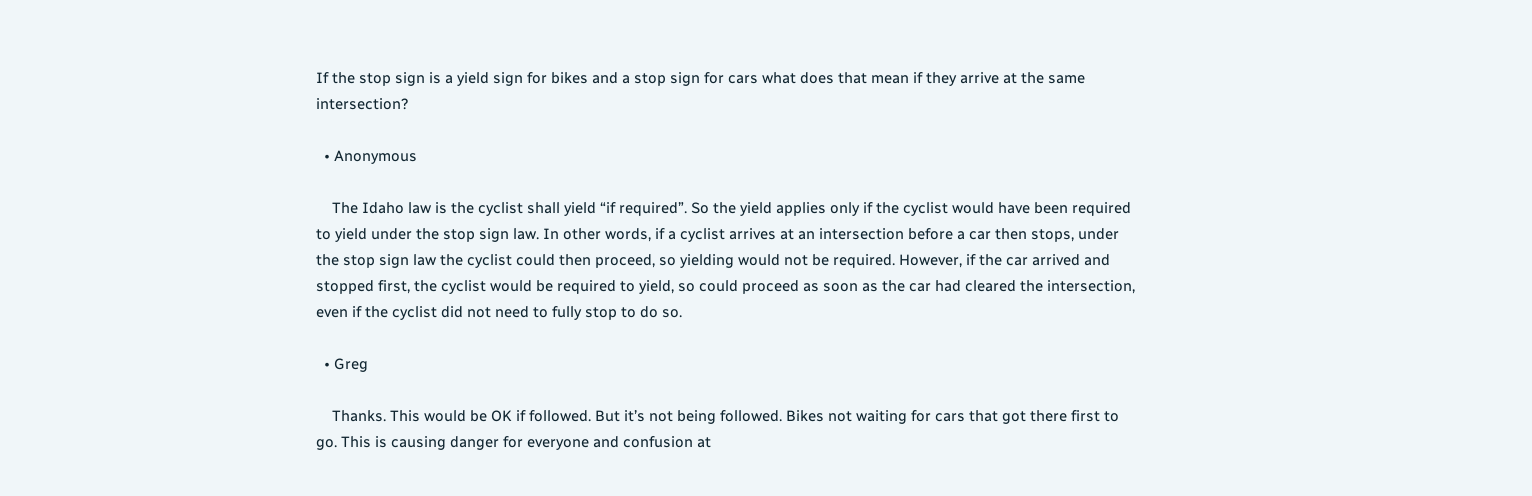If the stop sign is a yield sign for bikes and a stop sign for cars what does that mean if they arrive at the same intersection?

  • Anonymous

    The Idaho law is the cyclist shall yield “if required”. So the yield applies only if the cyclist would have been required to yield under the stop sign law. In other words, if a cyclist arrives at an intersection before a car then stops, under the stop sign law the cyclist could then proceed, so yielding would not be required. However, if the car arrived and stopped first, the cyclist would be required to yield, so could proceed as soon as the car had cleared the intersection, even if the cyclist did not need to fully stop to do so.

  • Greg

    Thanks. This would be OK if followed. But it’s not being followed. Bikes not waiting for cars that got there first to go. This is causing danger for everyone and confusion at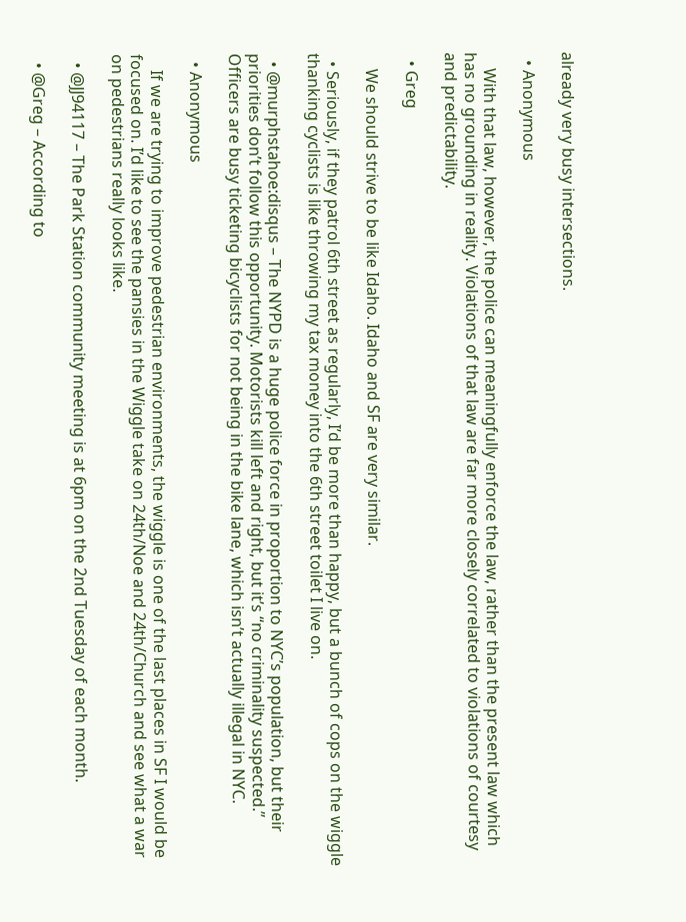already very busy intersections.

  • Anonymous

    With that law, however, the police can meaningfully enforce the law, rather than the present law which has no grounding in reality. Violations of that law are far more closely correlated to violations of courtesy and predictability.

  • Greg

    We should strive to be like Idaho. Idaho and SF are very similar.

  • Seriously, if they patrol 6th street as regularly, I’d be more than happy, but a bunch of cops on the wiggle thanking cyclists is like throwing my tax money into the 6th street toilet I live on.

  • @murphstahoe:disqus – The NYPD is a huge police force in proportion to NYC’s population, but their priorities don’t follow this opportunity. Motorists kill left and right, but it’s “no criminality suspected.” Officers are busy ticketing bicyclists for not being in the bike lane, which isn’t actually illegal in NYC.

  • Anonymous

    If we are trying to improve pedestrian environments, the wiggle is one of the last places in SF I would be focused on. I’d like to see the pansies in the Wiggle take on 24th/Noe and 24th/Church and see what a war on pedestrians really looks like.

  • @JJ94117 – The Park Station community meeting is at 6pm on the 2nd Tuesday of each month.

  • @Greg – According to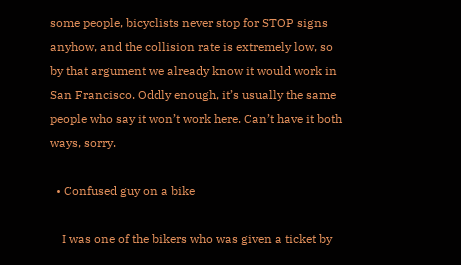some people, bicyclists never stop for STOP signs anyhow, and the collision rate is extremely low, so by that argument we already know it would work in San Francisco. Oddly enough, it’s usually the same people who say it won’t work here. Can’t have it both ways, sorry.

  • Confused guy on a bike

    I was one of the bikers who was given a ticket by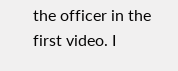the officer in the first video. I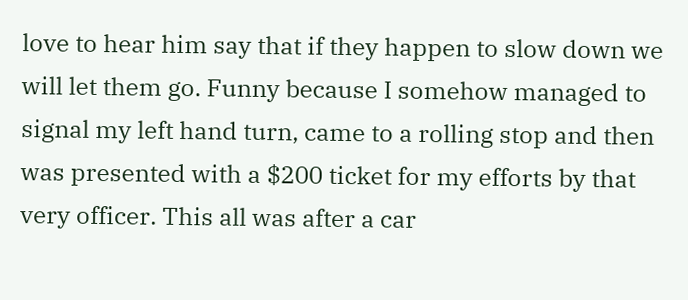love to hear him say that if they happen to slow down we will let them go. Funny because I somehow managed to signal my left hand turn, came to a rolling stop and then was presented with a $200 ticket for my efforts by that very officer. This all was after a car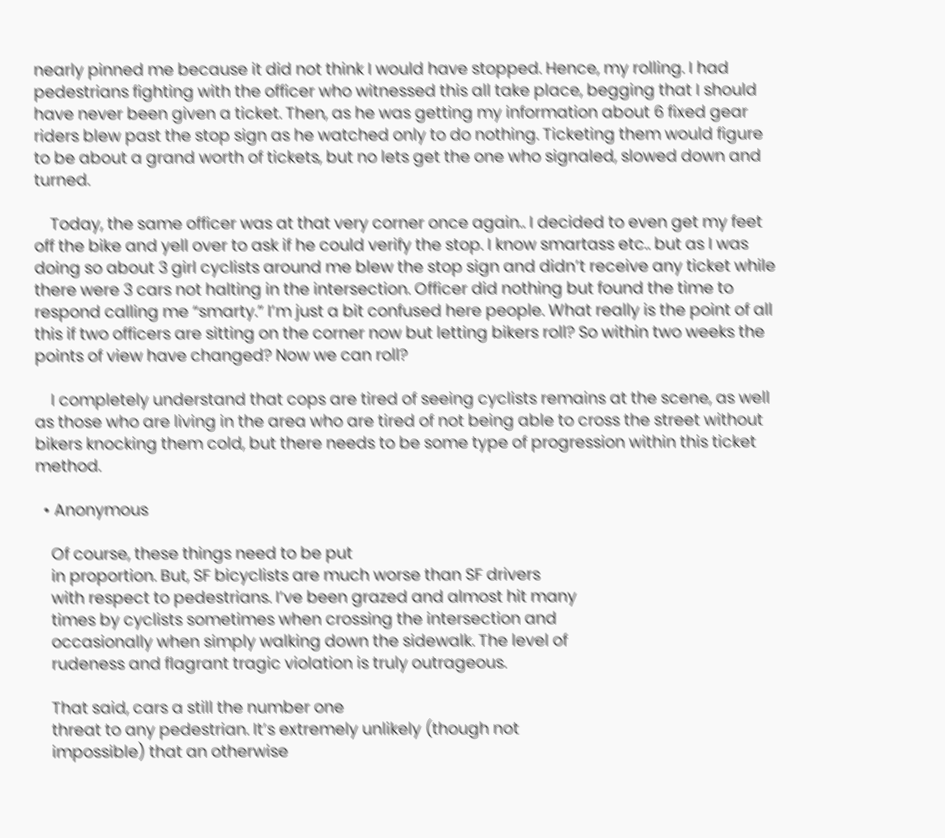nearly pinned me because it did not think I would have stopped. Hence, my rolling. I had pedestrians fighting with the officer who witnessed this all take place, begging that I should have never been given a ticket. Then, as he was getting my information about 6 fixed gear riders blew past the stop sign as he watched only to do nothing. Ticketing them would figure to be about a grand worth of tickets, but no lets get the one who signaled, slowed down and turned.

    Today, the same officer was at that very corner once again.. I decided to even get my feet off the bike and yell over to ask if he could verify the stop. I know smartass etc.. but as I was doing so about 3 girl cyclists around me blew the stop sign and didn’t receive any ticket while there were 3 cars not halting in the intersection. Officer did nothing but found the time to respond calling me “smarty.” I’m just a bit confused here people. What really is the point of all this if two officers are sitting on the corner now but letting bikers roll? So within two weeks the points of view have changed? Now we can roll?

    I completely understand that cops are tired of seeing cyclists remains at the scene, as well as those who are living in the area who are tired of not being able to cross the street without bikers knocking them cold, but there needs to be some type of progression within this ticket method.

  • Anonymous

    Of course, these things need to be put
    in proportion. But, SF bicyclists are much worse than SF drivers
    with respect to pedestrians. I’ve been grazed and almost hit many
    times by cyclists sometimes when crossing the intersection and
    occasionally when simply walking down the sidewalk. The level of
    rudeness and flagrant tragic violation is truly outrageous.

    That said, cars a still the number one
    threat to any pedestrian. It’s extremely unlikely (though not
    impossible) that an otherwise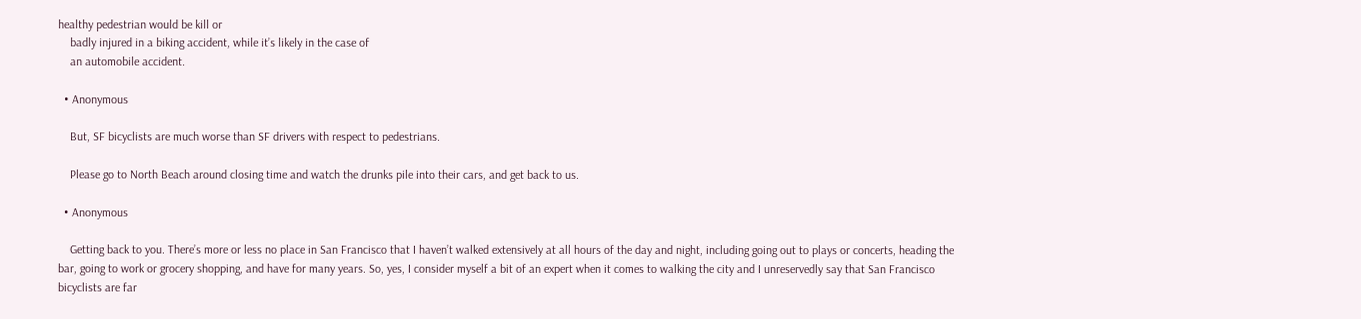healthy pedestrian would be kill or
    badly injured in a biking accident, while it’s likely in the case of
    an automobile accident.

  • Anonymous

    But, SF bicyclists are much worse than SF drivers with respect to pedestrians.

    Please go to North Beach around closing time and watch the drunks pile into their cars, and get back to us.

  • Anonymous

    Getting back to you. There’s more or less no place in San Francisco that I haven’t walked extensively at all hours of the day and night, including going out to plays or concerts, heading the bar, going to work or grocery shopping, and have for many years. So, yes, I consider myself a bit of an expert when it comes to walking the city and I unreservedly say that San Francisco bicyclists are far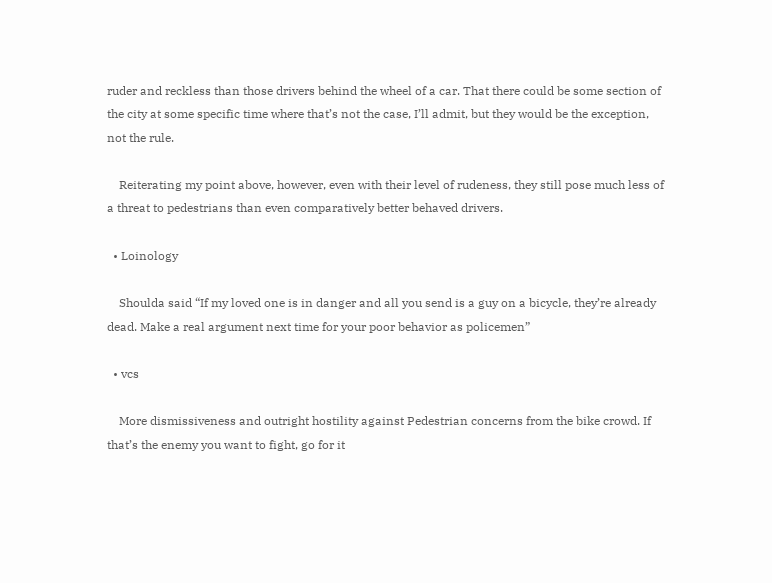ruder and reckless than those drivers behind the wheel of a car. That there could be some section of the city at some specific time where that’s not the case, I’ll admit, but they would be the exception, not the rule.

    Reiterating my point above, however, even with their level of rudeness, they still pose much less of a threat to pedestrians than even comparatively better behaved drivers.

  • Loinology

    Shoulda said “If my loved one is in danger and all you send is a guy on a bicycle, they’re already dead. Make a real argument next time for your poor behavior as policemen”

  • vcs

    More dismissiveness and outright hostility against Pedestrian concerns from the bike crowd. If that’s the enemy you want to fight, go for it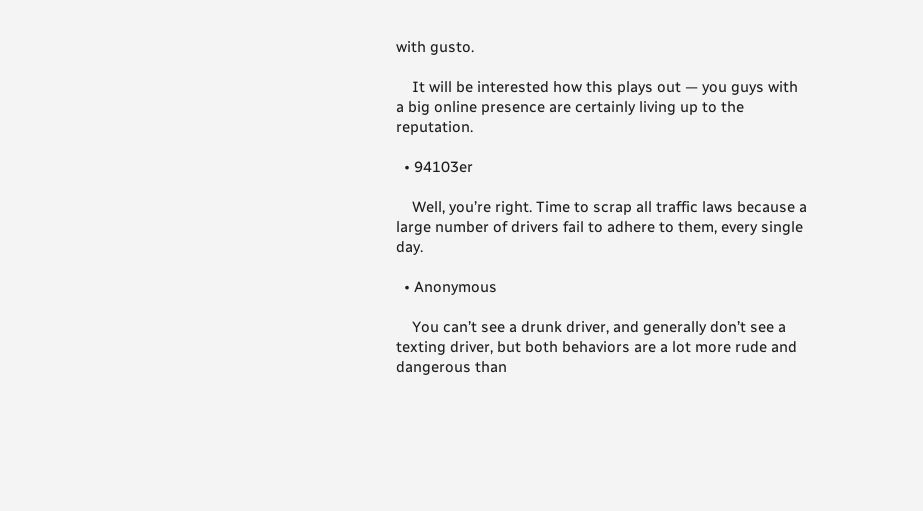with gusto.

    It will be interested how this plays out — you guys with a big online presence are certainly living up to the reputation.

  • 94103er

    Well, you’re right. Time to scrap all traffic laws because a large number of drivers fail to adhere to them, every single day.

  • Anonymous

    You can’t see a drunk driver, and generally don’t see a texting driver, but both behaviors are a lot more rude and dangerous than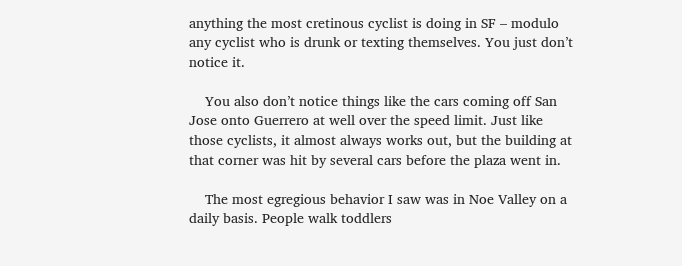anything the most cretinous cyclist is doing in SF – modulo any cyclist who is drunk or texting themselves. You just don’t notice it.

    You also don’t notice things like the cars coming off San Jose onto Guerrero at well over the speed limit. Just like those cyclists, it almost always works out, but the building at that corner was hit by several cars before the plaza went in.

    The most egregious behavior I saw was in Noe Valley on a daily basis. People walk toddlers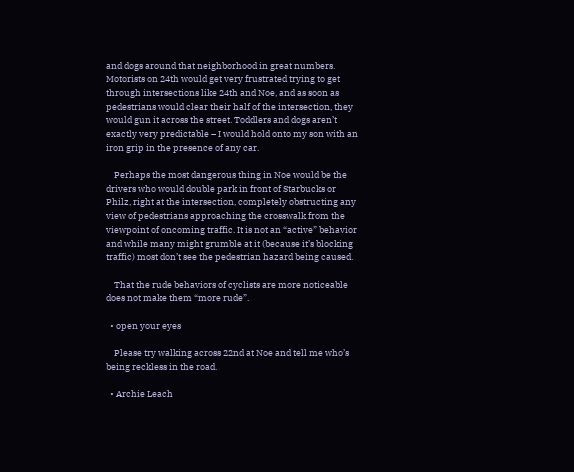and dogs around that neighborhood in great numbers. Motorists on 24th would get very frustrated trying to get through intersections like 24th and Noe, and as soon as pedestrians would clear their half of the intersection, they would gun it across the street. Toddlers and dogs aren’t exactly very predictable – I would hold onto my son with an iron grip in the presence of any car.

    Perhaps the most dangerous thing in Noe would be the drivers who would double park in front of Starbucks or Philz, right at the intersection, completely obstructing any view of pedestrians approaching the crosswalk from the viewpoint of oncoming traffic. It is not an “active” behavior and while many might grumble at it (because it’s blocking traffic) most don’t see the pedestrian hazard being caused.

    That the rude behaviors of cyclists are more noticeable does not make them “more rude”.

  • open your eyes

    Please try walking across 22nd at Noe and tell me who’s being reckless in the road.

  • Archie Leach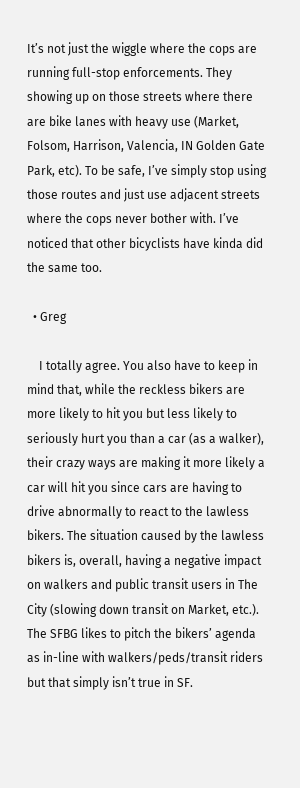It’s not just the wiggle where the cops are running full-stop enforcements. They showing up on those streets where there are bike lanes with heavy use (Market, Folsom, Harrison, Valencia, IN Golden Gate Park, etc). To be safe, I’ve simply stop using those routes and just use adjacent streets where the cops never bother with. I’ve noticed that other bicyclists have kinda did the same too.

  • Greg

    I totally agree. You also have to keep in mind that, while the reckless bikers are more likely to hit you but less likely to seriously hurt you than a car (as a walker), their crazy ways are making it more likely a car will hit you since cars are having to drive abnormally to react to the lawless bikers. The situation caused by the lawless bikers is, overall, having a negative impact on walkers and public transit users in The City (slowing down transit on Market, etc.). The SFBG likes to pitch the bikers’ agenda as in-line with walkers/peds/transit riders but that simply isn’t true in SF.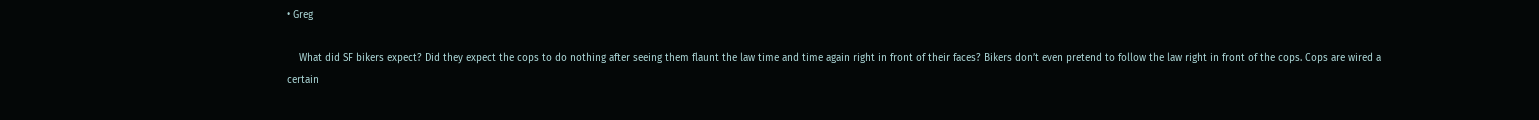• Greg

    What did SF bikers expect? Did they expect the cops to do nothing after seeing them flaunt the law time and time again right in front of their faces? Bikers don’t even pretend to follow the law right in front of the cops. Cops are wired a certain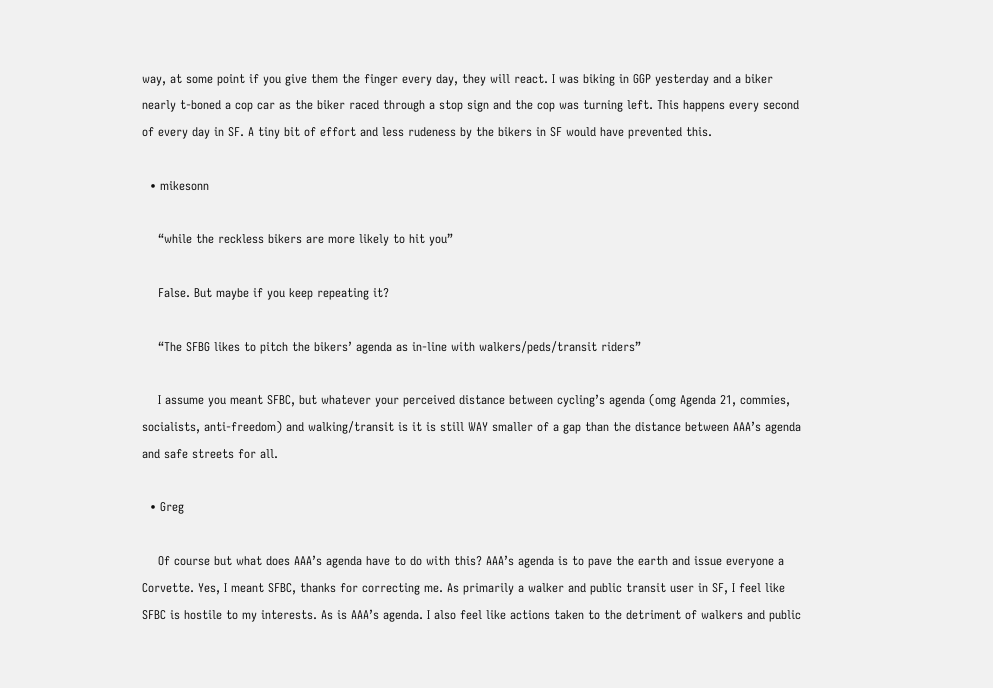way, at some point if you give them the finger every day, they will react. I was biking in GGP yesterday and a biker nearly t-boned a cop car as the biker raced through a stop sign and the cop was turning left. This happens every second of every day in SF. A tiny bit of effort and less rudeness by the bikers in SF would have prevented this.

  • mikesonn

    “while the reckless bikers are more likely to hit you”

    False. But maybe if you keep repeating it?

    “The SFBG likes to pitch the bikers’ agenda as in-line with walkers/peds/transit riders”

    I assume you meant SFBC, but whatever your perceived distance between cycling’s agenda (omg Agenda 21, commies, socialists, anti-freedom) and walking/transit is it is still WAY smaller of a gap than the distance between AAA’s agenda and safe streets for all.

  • Greg

    Of course but what does AAA’s agenda have to do with this? AAA’s agenda is to pave the earth and issue everyone a Corvette. Yes, I meant SFBC, thanks for correcting me. As primarily a walker and public transit user in SF, I feel like SFBC is hostile to my interests. As is AAA’s agenda. I also feel like actions taken to the detriment of walkers and public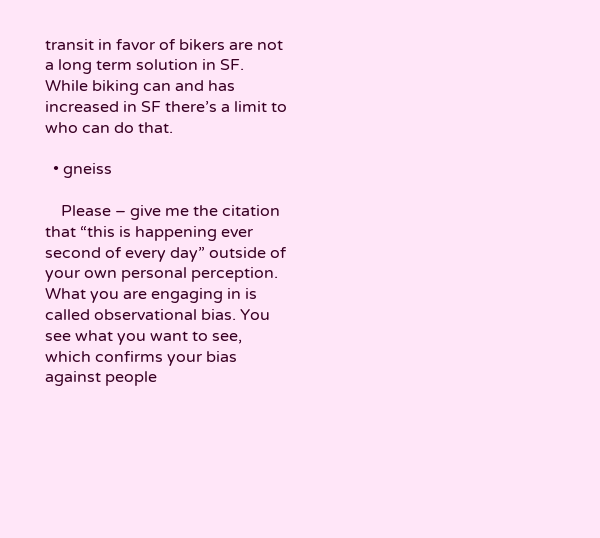transit in favor of bikers are not a long term solution in SF. While biking can and has increased in SF there’s a limit to who can do that.

  • gneiss

    Please – give me the citation that “this is happening ever second of every day” outside of your own personal perception. What you are engaging in is called observational bias. You see what you want to see, which confirms your bias against people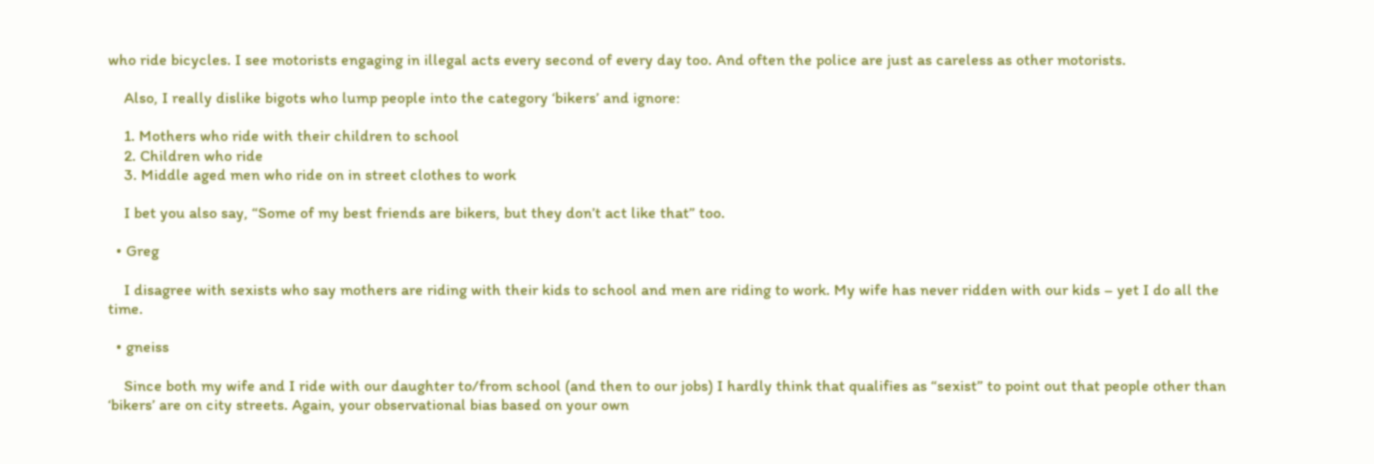who ride bicycles. I see motorists engaging in illegal acts every second of every day too. And often the police are just as careless as other motorists.

    Also, I really dislike bigots who lump people into the category ‘bikers’ and ignore:

    1. Mothers who ride with their children to school
    2. Children who ride
    3. Middle aged men who ride on in street clothes to work

    I bet you also say, “Some of my best friends are bikers, but they don’t act like that” too.

  • Greg

    I disagree with sexists who say mothers are riding with their kids to school and men are riding to work. My wife has never ridden with our kids – yet I do all the time.

  • gneiss

    Since both my wife and I ride with our daughter to/from school (and then to our jobs) I hardly think that qualifies as “sexist” to point out that people other than ‘bikers’ are on city streets. Again, your observational bias based on your own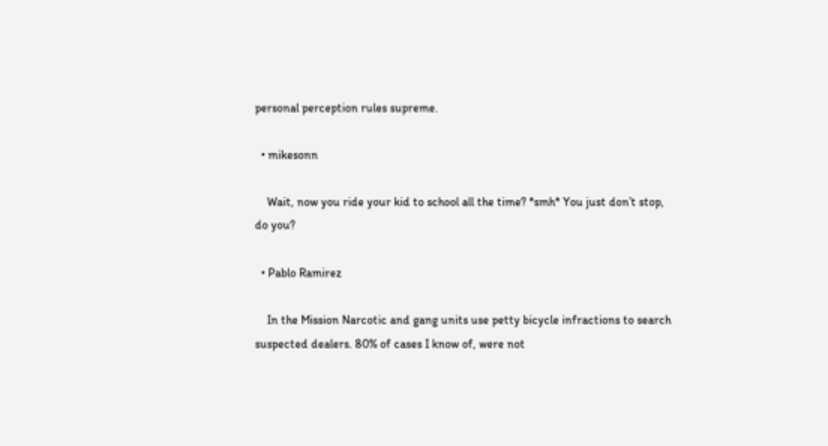personal perception rules supreme.

  • mikesonn

    Wait, now you ride your kid to school all the time? *smh* You just don’t stop, do you?

  • Pablo Ramirez

    In the Mission Narcotic and gang units use petty bicycle infractions to search suspected dealers. 80% of cases I know of, were not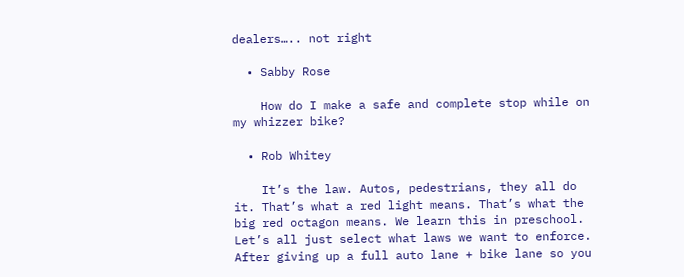dealers….. not right

  • Sabby Rose

    How do I make a safe and complete stop while on my whizzer bike?

  • Rob Whitey

    It’s the law. Autos, pedestrians, they all do it. That’s what a red light means. That’s what the big red octagon means. We learn this in preschool. Let’s all just select what laws we want to enforce. After giving up a full auto lane + bike lane so you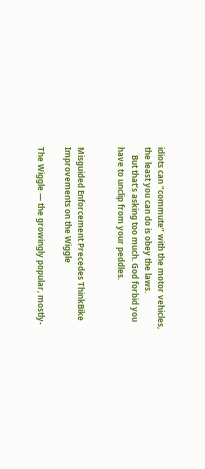idiots can “commute” with the motor vehicles, the least you can do is obey the laws.
    But that’s asking too much. God forbid you have to unclip from your peddles.


Misguided Enforcement Precedes ThinkBike Improvements on the Wiggle

The Wiggle — the growingly popular, mostly-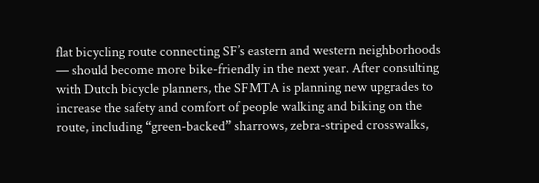flat bicycling route connecting SF’s eastern and western neighborhoods — should become more bike-friendly in the next year. After consulting with Dutch bicycle planners, the SFMTA is planning new upgrades to increase the safety and comfort of people walking and biking on the route, including “green-backed” sharrows, zebra-striped crosswalks,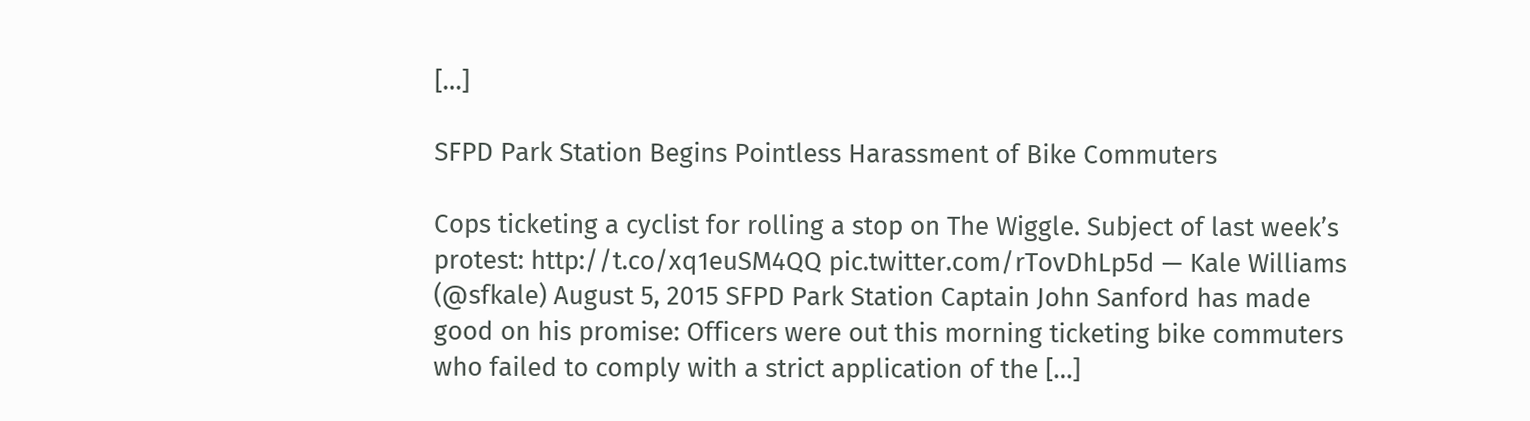[…]

SFPD Park Station Begins Pointless Harassment of Bike Commuters

Cops ticketing a cyclist for rolling a stop on The Wiggle. Subject of last week’s protest: http://t.co/xq1euSM4QQ pic.twitter.com/rTovDhLp5d — Kale Williams (@sfkale) August 5, 2015 SFPD Park Station Captain John Sanford has made good on his promise: Officers were out this morning ticketing bike commuters who failed to comply with a strict application of the […]